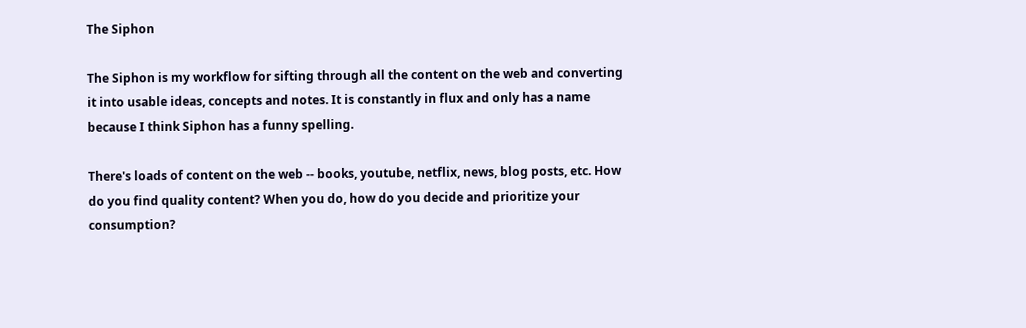The Siphon

The Siphon is my workflow for sifting through all the content on the web and converting it into usable ideas, concepts and notes. It is constantly in flux and only has a name because I think Siphon has a funny spelling.

There's loads of content on the web -- books, youtube, netflix, news, blog posts, etc. How do you find quality content? When you do, how do you decide and prioritize your consumption?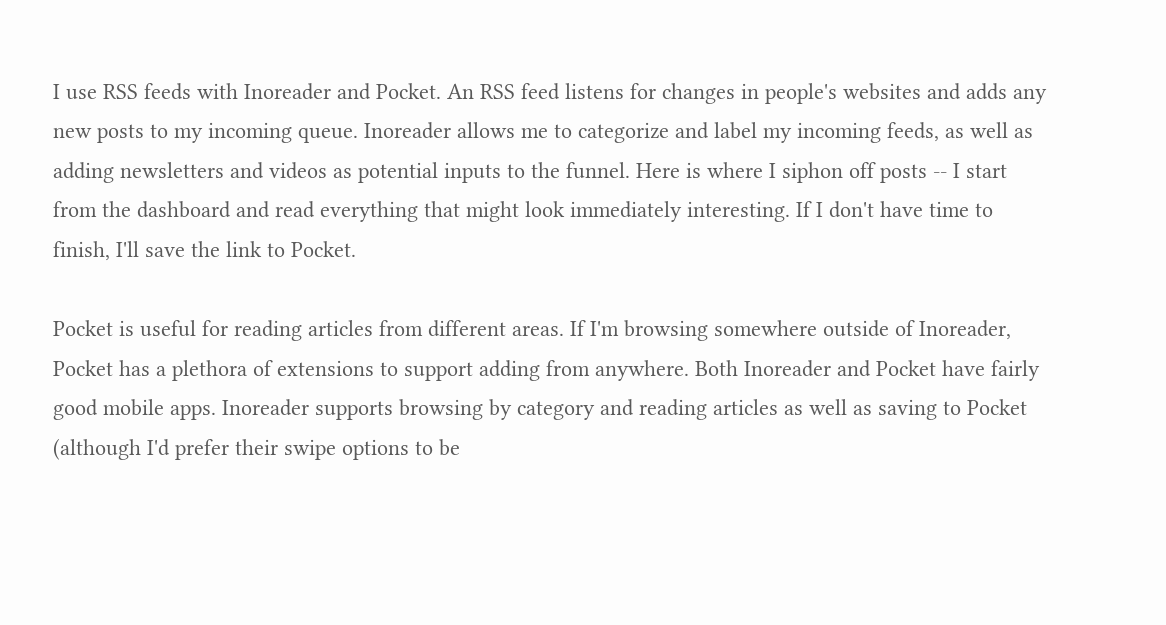I use RSS feeds with Inoreader and Pocket. An RSS feed listens for changes in people's websites and adds any new posts to my incoming queue. Inoreader allows me to categorize and label my incoming feeds, as well as adding newsletters and videos as potential inputs to the funnel. Here is where I siphon off posts -- I start from the dashboard and read everything that might look immediately interesting. If I don't have time to finish, I'll save the link to Pocket.

Pocket is useful for reading articles from different areas. If I'm browsing somewhere outside of Inoreader, Pocket has a plethora of extensions to support adding from anywhere. Both Inoreader and Pocket have fairly good mobile apps. Inoreader supports browsing by category and reading articles as well as saving to Pocket (although I'd prefer their swipe options to be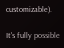customizable).

It's fully possible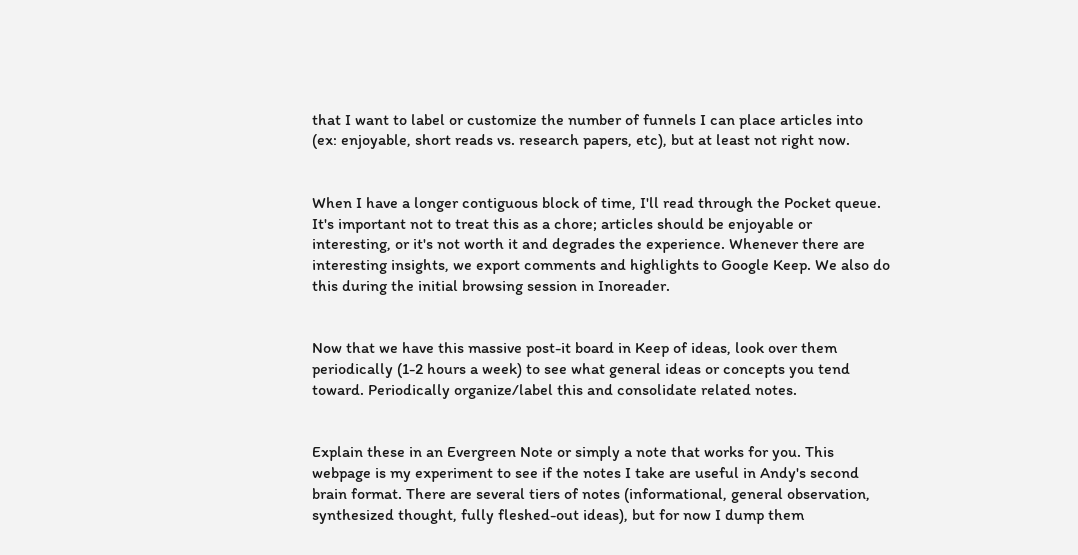that I want to label or customize the number of funnels I can place articles into (ex: enjoyable, short reads vs. research papers, etc), but at least not right now.


When I have a longer contiguous block of time, I'll read through the Pocket queue. It's important not to treat this as a chore; articles should be enjoyable or interesting, or it's not worth it and degrades the experience. Whenever there are interesting insights, we export comments and highlights to Google Keep. We also do this during the initial browsing session in Inoreader.


Now that we have this massive post-it board in Keep of ideas, look over them periodically (1-2 hours a week) to see what general ideas or concepts you tend toward. Periodically organize/label this and consolidate related notes.


Explain these in an Evergreen Note or simply a note that works for you. This webpage is my experiment to see if the notes I take are useful in Andy's second brain format. There are several tiers of notes (informational, general observation, synthesized thought, fully fleshed-out ideas), but for now I dump them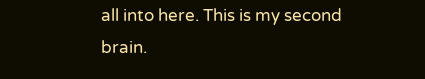all into here. This is my second brain.